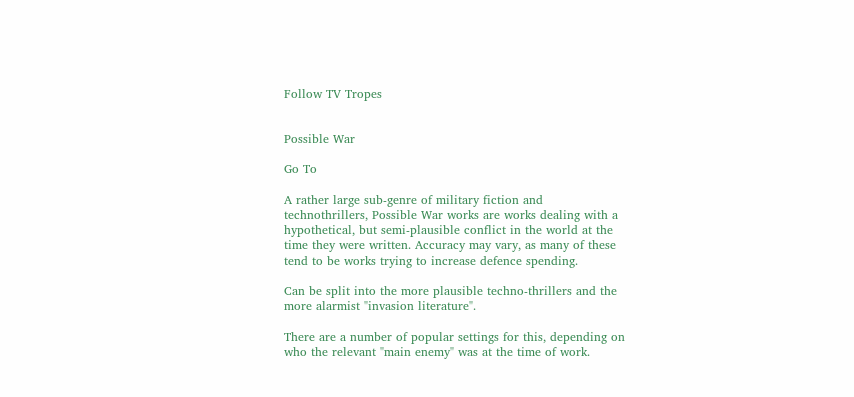Follow TV Tropes


Possible War

Go To

A rather large sub-genre of military fiction and technothrillers, Possible War works are works dealing with a hypothetical, but semi-plausible conflict in the world at the time they were written. Accuracy may vary, as many of these tend to be works trying to increase defence spending.

Can be split into the more plausible techno-thrillers and the more alarmist "invasion literature".

There are a number of popular settings for this, depending on who the relevant "main enemy" was at the time of work.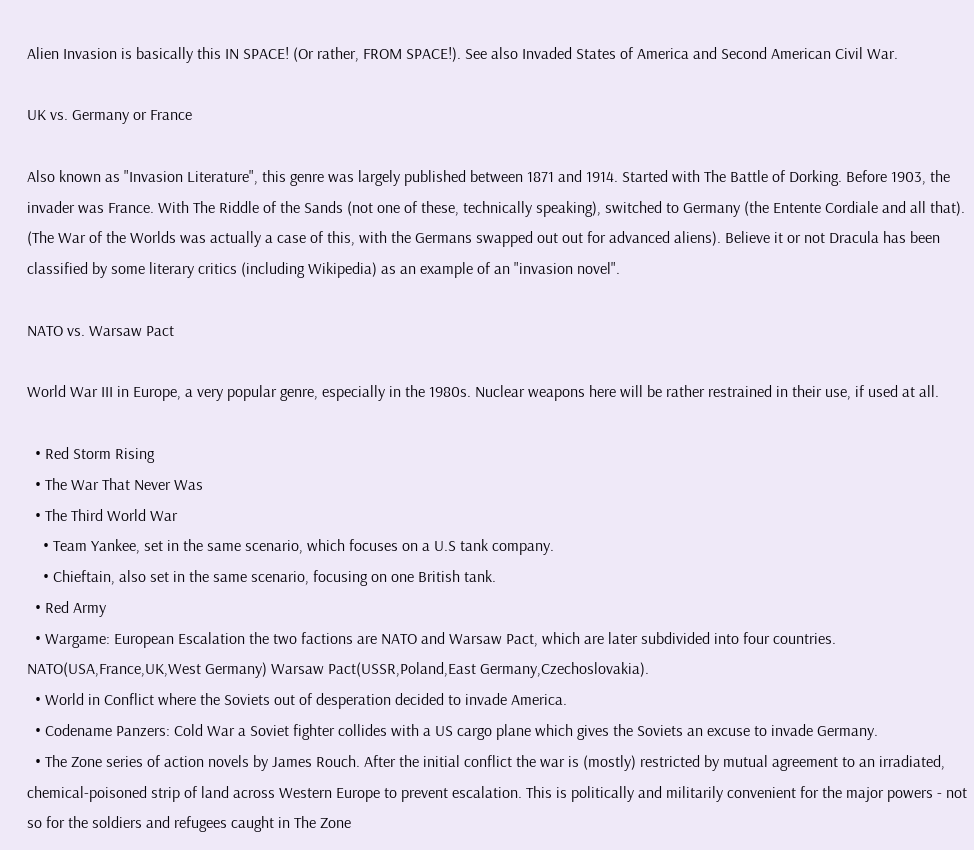Alien Invasion is basically this IN SPACE! (Or rather, FROM SPACE!). See also Invaded States of America and Second American Civil War.

UK vs. Germany or France

Also known as "Invasion Literature", this genre was largely published between 1871 and 1914. Started with The Battle of Dorking. Before 1903, the invader was France. With The Riddle of the Sands (not one of these, technically speaking), switched to Germany (the Entente Cordiale and all that). (The War of the Worlds was actually a case of this, with the Germans swapped out out for advanced aliens). Believe it or not Dracula has been classified by some literary critics (including Wikipedia) as an example of an "invasion novel".

NATO vs. Warsaw Pact

World War III in Europe, a very popular genre, especially in the 1980s. Nuclear weapons here will be rather restrained in their use, if used at all.

  • Red Storm Rising
  • The War That Never Was
  • The Third World War
    • Team Yankee, set in the same scenario, which focuses on a U.S tank company.
    • Chieftain, also set in the same scenario, focusing on one British tank.
  • Red Army
  • Wargame: European Escalation the two factions are NATO and Warsaw Pact, which are later subdivided into four countries. NATO(USA,France,UK,West Germany) Warsaw Pact(USSR,Poland,East Germany,Czechoslovakia).
  • World in Conflict where the Soviets out of desperation decided to invade America.
  • Codename Panzers: Cold War a Soviet fighter collides with a US cargo plane which gives the Soviets an excuse to invade Germany.
  • The Zone series of action novels by James Rouch. After the initial conflict the war is (mostly) restricted by mutual agreement to an irradiated, chemical-poisoned strip of land across Western Europe to prevent escalation. This is politically and militarily convenient for the major powers - not so for the soldiers and refugees caught in The Zone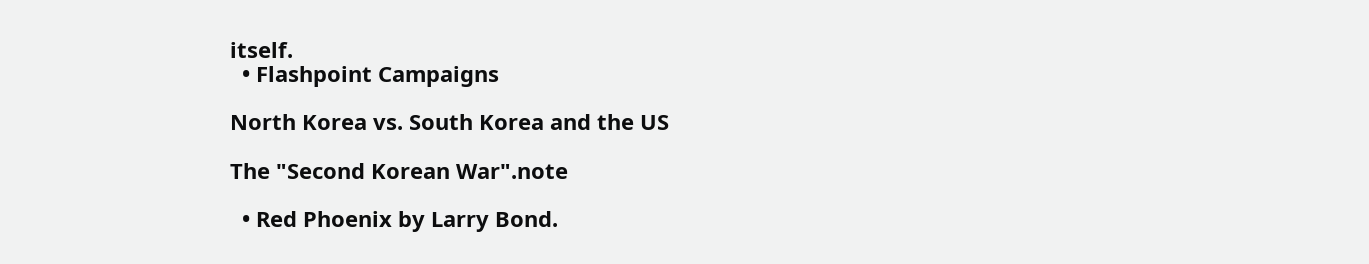itself.
  • Flashpoint Campaigns

North Korea vs. South Korea and the US

The "Second Korean War".note

  • Red Phoenix by Larry Bond.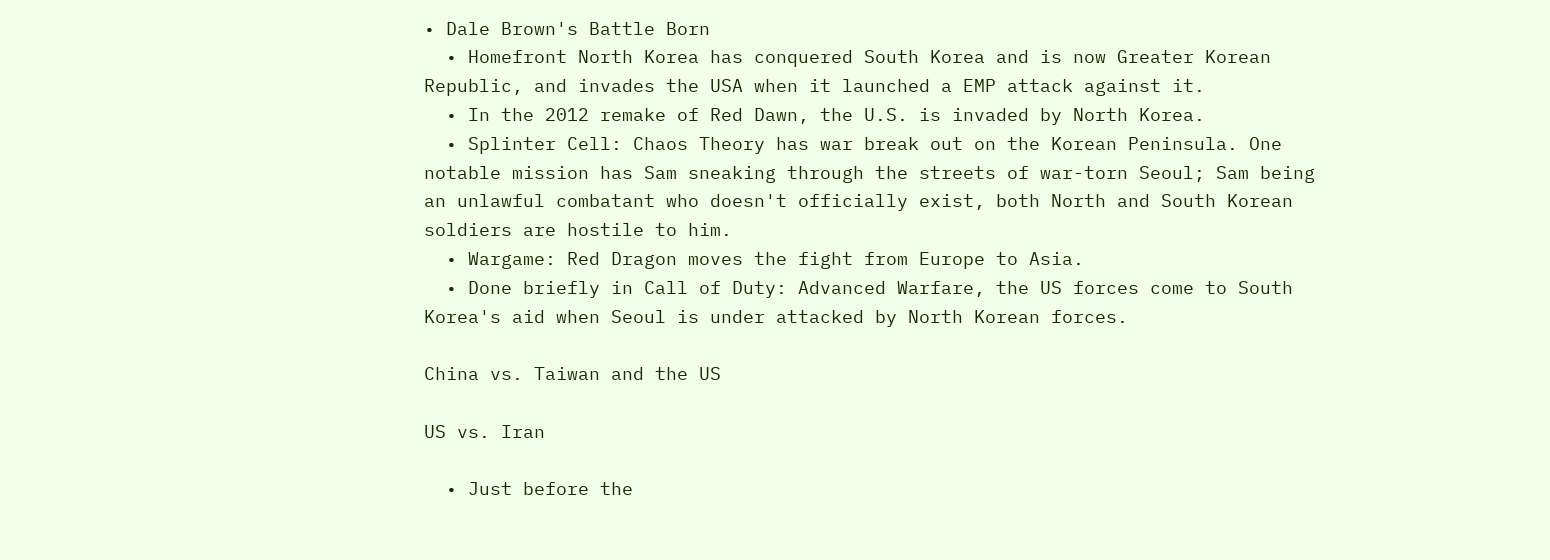• Dale Brown's Battle Born
  • Homefront North Korea has conquered South Korea and is now Greater Korean Republic, and invades the USA when it launched a EMP attack against it.
  • In the 2012 remake of Red Dawn, the U.S. is invaded by North Korea.
  • Splinter Cell: Chaos Theory has war break out on the Korean Peninsula. One notable mission has Sam sneaking through the streets of war-torn Seoul; Sam being an unlawful combatant who doesn't officially exist, both North and South Korean soldiers are hostile to him.
  • Wargame: Red Dragon moves the fight from Europe to Asia.
  • Done briefly in Call of Duty: Advanced Warfare, the US forces come to South Korea's aid when Seoul is under attacked by North Korean forces.

China vs. Taiwan and the US

US vs. Iran

  • Just before the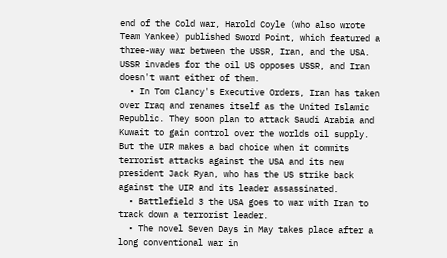end of the Cold war, Harold Coyle (who also wrote Team Yankee) published Sword Point, which featured a three-way war between the USSR, Iran, and the USA. USSR invades for the oil US opposes USSR, and Iran doesn't want either of them.
  • In Tom Clancy's Executive Orders, Iran has taken over Iraq and renames itself as the United Islamic Republic. They soon plan to attack Saudi Arabia and Kuwait to gain control over the worlds oil supply. But the UIR makes a bad choice when it commits terrorist attacks against the USA and its new president Jack Ryan, who has the US strike back against the UIR and its leader assassinated.
  • Battlefield 3 the USA goes to war with Iran to track down a terrorist leader.
  • The novel Seven Days in May takes place after a long conventional war in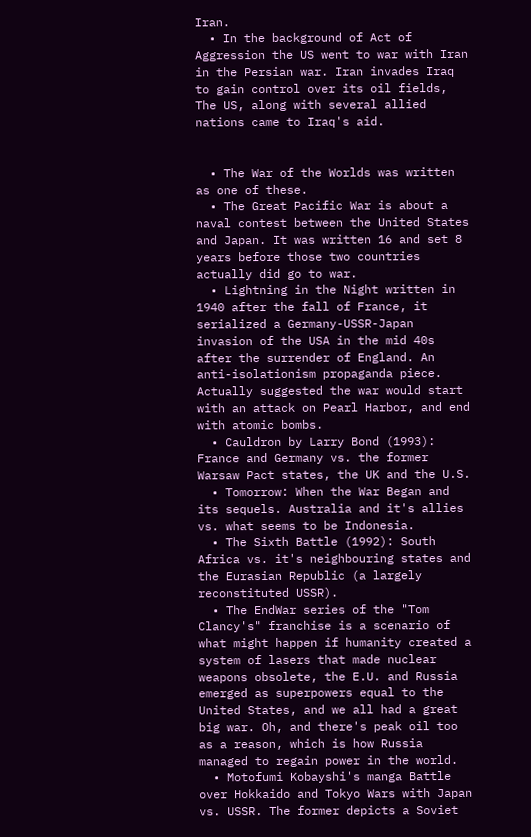Iran.
  • In the background of Act of Aggression the US went to war with Iran in the Persian war. Iran invades Iraq to gain control over its oil fields, The US, along with several allied nations came to Iraq's aid.


  • The War of the Worlds was written as one of these.
  • The Great Pacific War is about a naval contest between the United States and Japan. It was written 16 and set 8 years before those two countries actually did go to war.
  • Lightning in the Night written in 1940 after the fall of France, it serialized a Germany-USSR-Japan invasion of the USA in the mid 40s after the surrender of England. An anti-isolationism propaganda piece. Actually suggested the war would start with an attack on Pearl Harbor, and end with atomic bombs.
  • Cauldron by Larry Bond (1993): France and Germany vs. the former Warsaw Pact states, the UK and the U.S.
  • Tomorrow: When the War Began and its sequels. Australia and it's allies vs. what seems to be Indonesia.
  • The Sixth Battle (1992): South Africa vs. it's neighbouring states and the Eurasian Republic (a largely reconstituted USSR).
  • The EndWar series of the "Tom Clancy's" franchise is a scenario of what might happen if humanity created a system of lasers that made nuclear weapons obsolete, the E.U. and Russia emerged as superpowers equal to the United States, and we all had a great big war. Oh, and there's peak oil too as a reason, which is how Russia managed to regain power in the world.
  • Motofumi Kobayshi's manga Battle over Hokkaido and Tokyo Wars with Japan vs. USSR. The former depicts a Soviet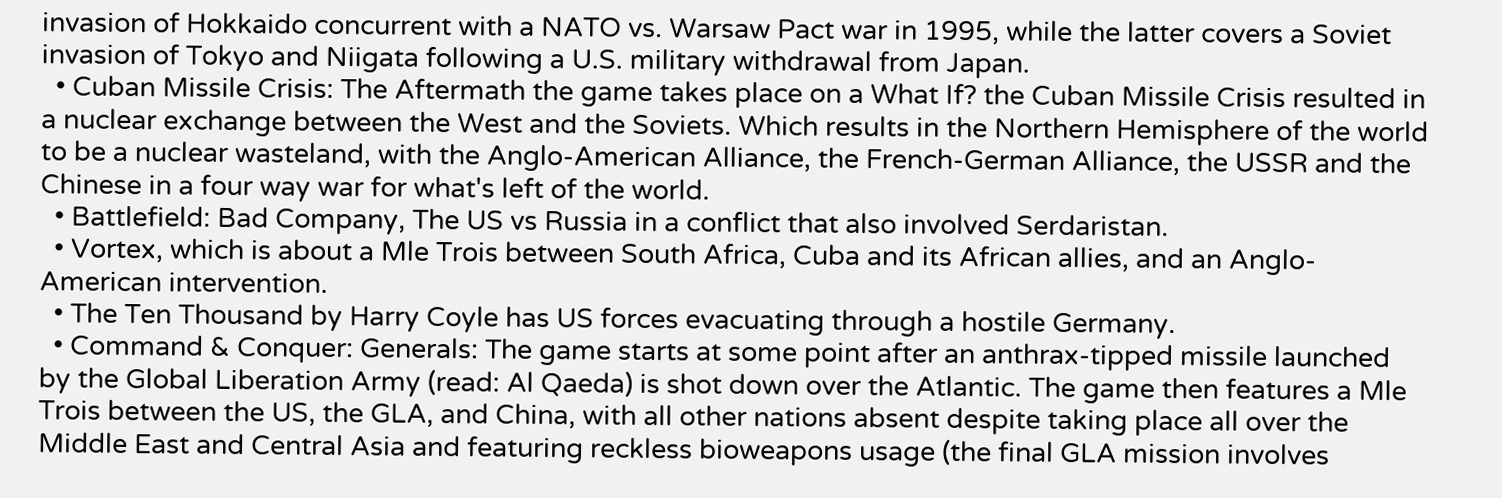invasion of Hokkaido concurrent with a NATO vs. Warsaw Pact war in 1995, while the latter covers a Soviet invasion of Tokyo and Niigata following a U.S. military withdrawal from Japan.
  • Cuban Missile Crisis: The Aftermath the game takes place on a What If? the Cuban Missile Crisis resulted in a nuclear exchange between the West and the Soviets. Which results in the Northern Hemisphere of the world to be a nuclear wasteland, with the Anglo-American Alliance, the French-German Alliance, the USSR and the Chinese in a four way war for what's left of the world.
  • Battlefield: Bad Company, The US vs Russia in a conflict that also involved Serdaristan.
  • Vortex, which is about a Mle Trois between South Africa, Cuba and its African allies, and an Anglo-American intervention.
  • The Ten Thousand by Harry Coyle has US forces evacuating through a hostile Germany.
  • Command & Conquer: Generals: The game starts at some point after an anthrax-tipped missile launched by the Global Liberation Army (read: Al Qaeda) is shot down over the Atlantic. The game then features a Mle Trois between the US, the GLA, and China, with all other nations absent despite taking place all over the Middle East and Central Asia and featuring reckless bioweapons usage (the final GLA mission involves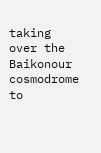taking over the Baikonour cosmodrome to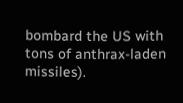bombard the US with tons of anthrax-laden missiles).